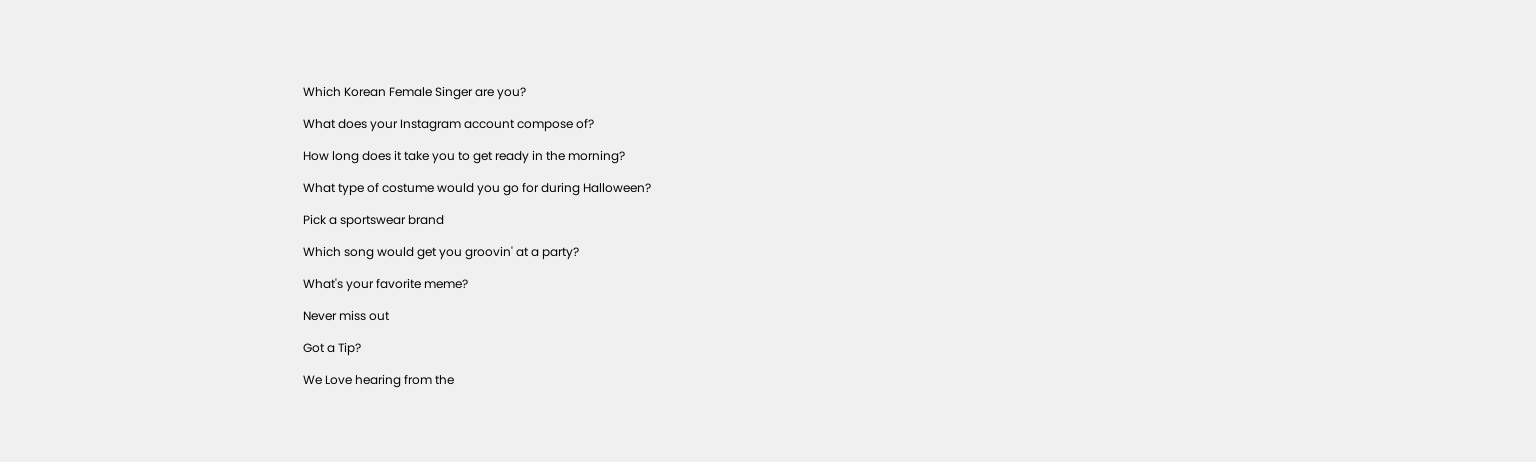Which Korean Female Singer are you?

What does your Instagram account compose of?

How long does it take you to get ready in the morning?

What type of costume would you go for during Halloween?

Pick a sportswear brand

Which song would get you groovin' at a party?

What's your favorite meme?

Never miss out

Got a Tip?

We Love hearing from the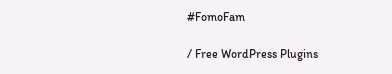#FomoFam

/ Free WordPress Plugins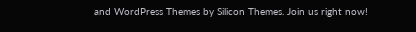and WordPress Themes by Silicon Themes. Join us right now!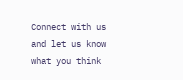Connect with us and let us know what you think